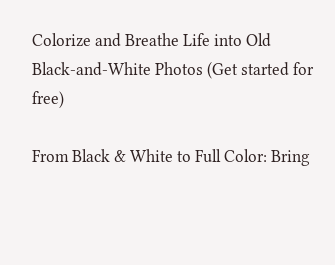Colorize and Breathe Life into Old Black-and-White Photos (Get started for free)

From Black & White to Full Color: Bring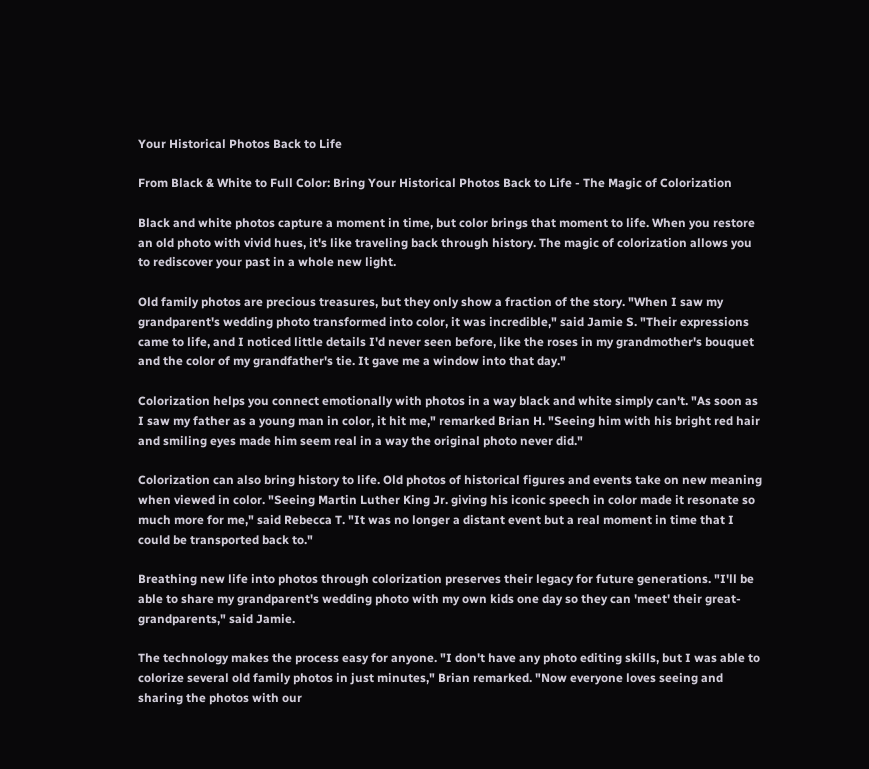Your Historical Photos Back to Life

From Black & White to Full Color: Bring Your Historical Photos Back to Life - The Magic of Colorization

Black and white photos capture a moment in time, but color brings that moment to life. When you restore an old photo with vivid hues, it's like traveling back through history. The magic of colorization allows you to rediscover your past in a whole new light.

Old family photos are precious treasures, but they only show a fraction of the story. "When I saw my grandparent's wedding photo transformed into color, it was incredible," said Jamie S. "Their expressions came to life, and I noticed little details I'd never seen before, like the roses in my grandmother's bouquet and the color of my grandfather's tie. It gave me a window into that day."

Colorization helps you connect emotionally with photos in a way black and white simply can't. "As soon as I saw my father as a young man in color, it hit me," remarked Brian H. "Seeing him with his bright red hair and smiling eyes made him seem real in a way the original photo never did."

Colorization can also bring history to life. Old photos of historical figures and events take on new meaning when viewed in color. "Seeing Martin Luther King Jr. giving his iconic speech in color made it resonate so much more for me," said Rebecca T. "It was no longer a distant event but a real moment in time that I could be transported back to."

Breathing new life into photos through colorization preserves their legacy for future generations. "I'll be able to share my grandparent's wedding photo with my own kids one day so they can 'meet' their great-grandparents," said Jamie.

The technology makes the process easy for anyone. "I don't have any photo editing skills, but I was able to colorize several old family photos in just minutes," Brian remarked. "Now everyone loves seeing and sharing the photos with our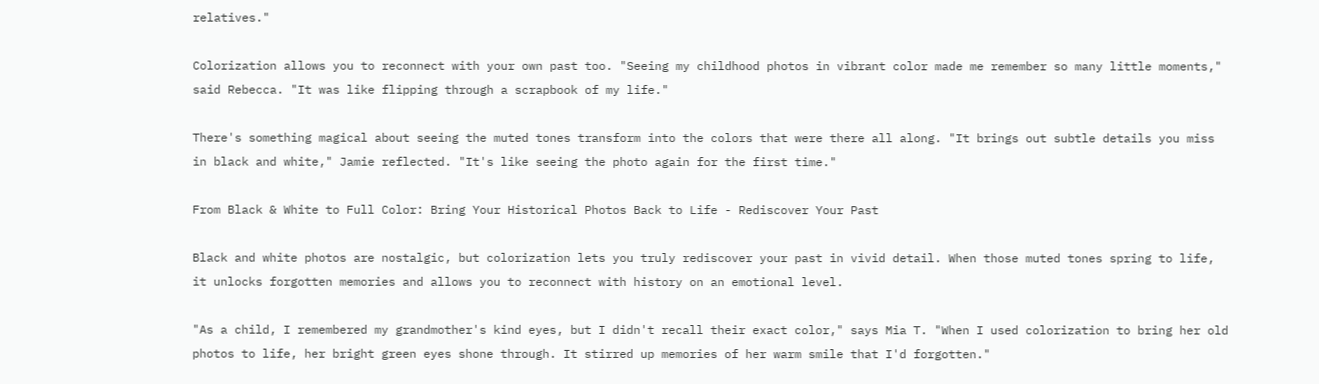relatives."

Colorization allows you to reconnect with your own past too. "Seeing my childhood photos in vibrant color made me remember so many little moments," said Rebecca. "It was like flipping through a scrapbook of my life."

There's something magical about seeing the muted tones transform into the colors that were there all along. "It brings out subtle details you miss in black and white," Jamie reflected. "It's like seeing the photo again for the first time."

From Black & White to Full Color: Bring Your Historical Photos Back to Life - Rediscover Your Past

Black and white photos are nostalgic, but colorization lets you truly rediscover your past in vivid detail. When those muted tones spring to life, it unlocks forgotten memories and allows you to reconnect with history on an emotional level.

"As a child, I remembered my grandmother's kind eyes, but I didn't recall their exact color," says Mia T. "When I used colorization to bring her old photos to life, her bright green eyes shone through. It stirred up memories of her warm smile that I'd forgotten."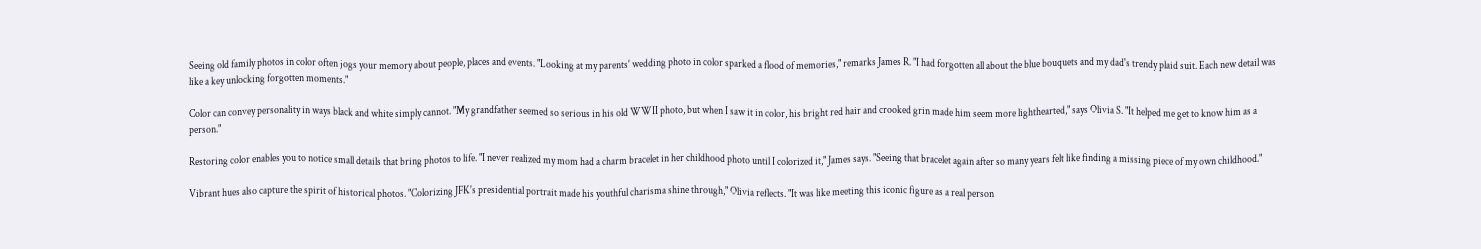Seeing old family photos in color often jogs your memory about people, places and events. "Looking at my parents' wedding photo in color sparked a flood of memories," remarks James R. "I had forgotten all about the blue bouquets and my dad's trendy plaid suit. Each new detail was like a key unlocking forgotten moments."

Color can convey personality in ways black and white simply cannot. "My grandfather seemed so serious in his old WWII photo, but when I saw it in color, his bright red hair and crooked grin made him seem more lighthearted," says Olivia S. "It helped me get to know him as a person."

Restoring color enables you to notice small details that bring photos to life. "I never realized my mom had a charm bracelet in her childhood photo until I colorized it," James says. "Seeing that bracelet again after so many years felt like finding a missing piece of my own childhood."

Vibrant hues also capture the spirit of historical photos. "Colorizing JFK's presidential portrait made his youthful charisma shine through," Olivia reflects. "It was like meeting this iconic figure as a real person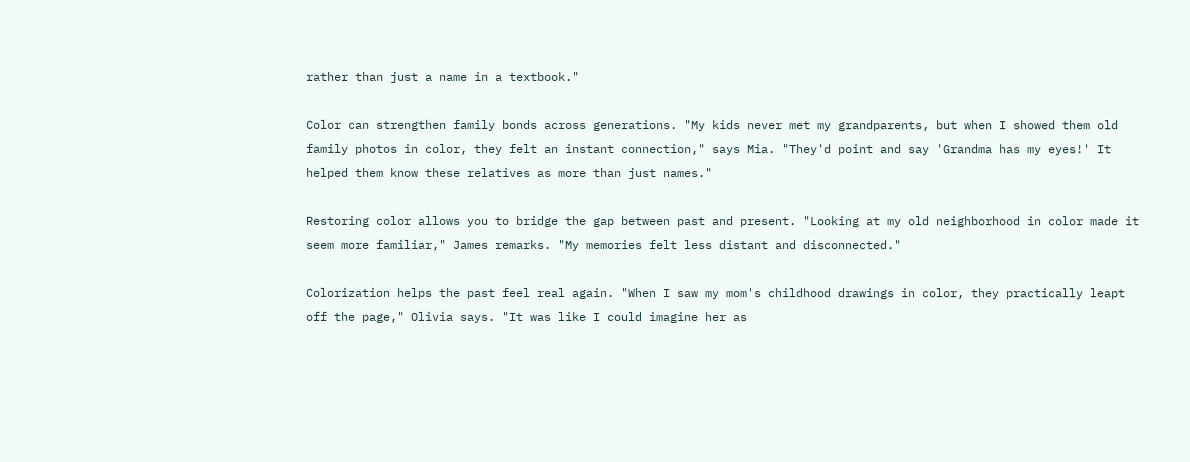rather than just a name in a textbook."

Color can strengthen family bonds across generations. "My kids never met my grandparents, but when I showed them old family photos in color, they felt an instant connection," says Mia. "They'd point and say 'Grandma has my eyes!' It helped them know these relatives as more than just names."

Restoring color allows you to bridge the gap between past and present. "Looking at my old neighborhood in color made it seem more familiar," James remarks. "My memories felt less distant and disconnected."

Colorization helps the past feel real again. "When I saw my mom's childhood drawings in color, they practically leapt off the page," Olivia says. "It was like I could imagine her as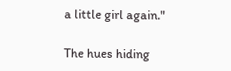a little girl again."

The hues hiding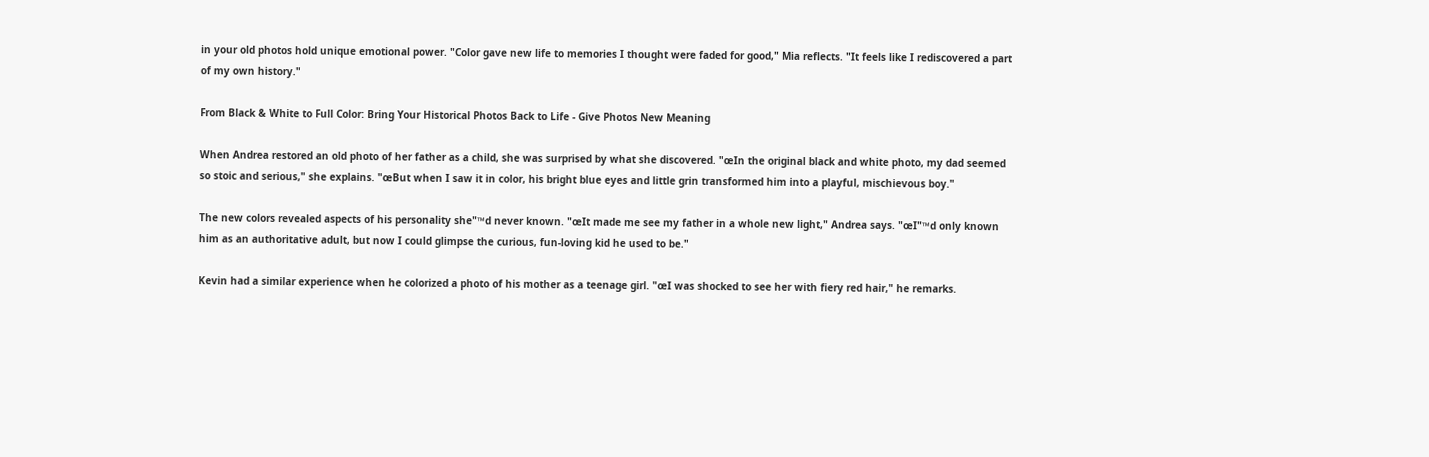in your old photos hold unique emotional power. "Color gave new life to memories I thought were faded for good," Mia reflects. "It feels like I rediscovered a part of my own history."

From Black & White to Full Color: Bring Your Historical Photos Back to Life - Give Photos New Meaning

When Andrea restored an old photo of her father as a child, she was surprised by what she discovered. "œIn the original black and white photo, my dad seemed so stoic and serious," she explains. "œBut when I saw it in color, his bright blue eyes and little grin transformed him into a playful, mischievous boy."

The new colors revealed aspects of his personality she"™d never known. "œIt made me see my father in a whole new light," Andrea says. "œI"™d only known him as an authoritative adult, but now I could glimpse the curious, fun-loving kid he used to be."

Kevin had a similar experience when he colorized a photo of his mother as a teenage girl. "œI was shocked to see her with fiery red hair," he remarks.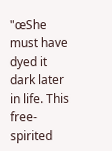"œShe must have dyed it dark later in life. This free-spirited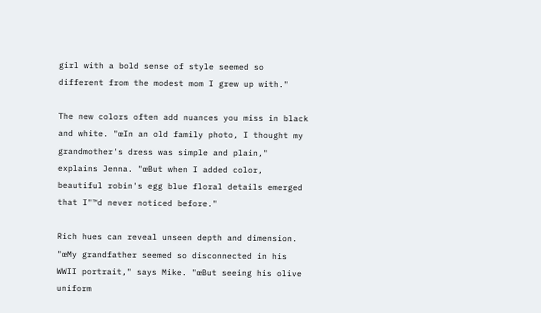girl with a bold sense of style seemed so different from the modest mom I grew up with."

The new colors often add nuances you miss in black and white. "œIn an old family photo, I thought my grandmother's dress was simple and plain," explains Jenna. "œBut when I added color, beautiful robin's egg blue floral details emerged that I"™d never noticed before."

Rich hues can reveal unseen depth and dimension. "œMy grandfather seemed so disconnected in his WWII portrait," says Mike. "œBut seeing his olive uniform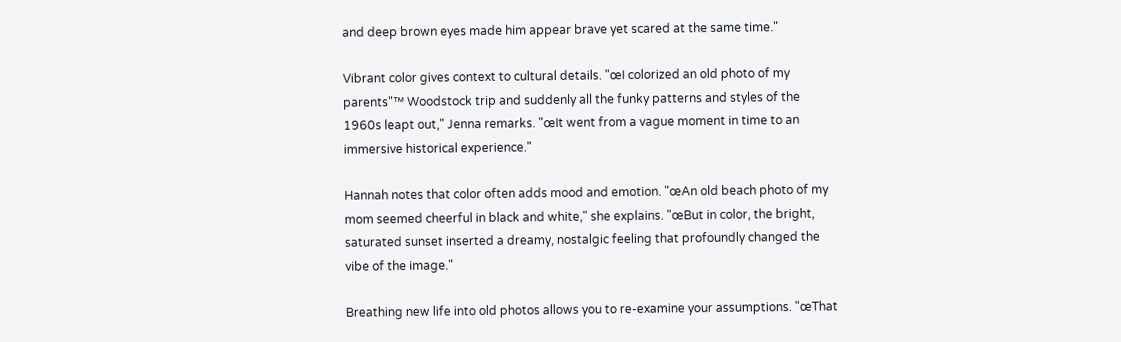and deep brown eyes made him appear brave yet scared at the same time."

Vibrant color gives context to cultural details. "œI colorized an old photo of my parents"™ Woodstock trip and suddenly all the funky patterns and styles of the 1960s leapt out," Jenna remarks. "œIt went from a vague moment in time to an immersive historical experience."

Hannah notes that color often adds mood and emotion. "œAn old beach photo of my mom seemed cheerful in black and white," she explains. "œBut in color, the bright, saturated sunset inserted a dreamy, nostalgic feeling that profoundly changed the vibe of the image."

Breathing new life into old photos allows you to re-examine your assumptions. "œThat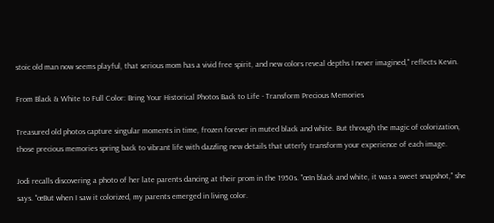stoic old man now seems playful, that serious mom has a vivid free spirit, and new colors reveal depths I never imagined," reflects Kevin.

From Black & White to Full Color: Bring Your Historical Photos Back to Life - Transform Precious Memories

Treasured old photos capture singular moments in time, frozen forever in muted black and white. But through the magic of colorization, those precious memories spring back to vibrant life with dazzling new details that utterly transform your experience of each image.

Jodi recalls discovering a photo of her late parents dancing at their prom in the 1950s. "œIn black and white, it was a sweet snapshot," she says. "œBut when I saw it colorized, my parents emerged in living color.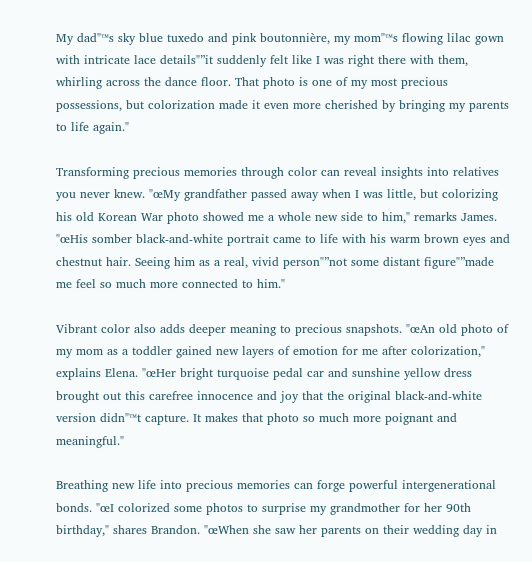My dad"™s sky blue tuxedo and pink boutonnière, my mom"™s flowing lilac gown with intricate lace details"”it suddenly felt like I was right there with them, whirling across the dance floor. That photo is one of my most precious possessions, but colorization made it even more cherished by bringing my parents to life again."

Transforming precious memories through color can reveal insights into relatives you never knew. "œMy grandfather passed away when I was little, but colorizing his old Korean War photo showed me a whole new side to him," remarks James. "œHis somber black-and-white portrait came to life with his warm brown eyes and chestnut hair. Seeing him as a real, vivid person"”not some distant figure"”made me feel so much more connected to him."

Vibrant color also adds deeper meaning to precious snapshots. "œAn old photo of my mom as a toddler gained new layers of emotion for me after colorization," explains Elena. "œHer bright turquoise pedal car and sunshine yellow dress brought out this carefree innocence and joy that the original black-and-white version didn"™t capture. It makes that photo so much more poignant and meaningful."

Breathing new life into precious memories can forge powerful intergenerational bonds. "œI colorized some photos to surprise my grandmother for her 90th birthday," shares Brandon. "œWhen she saw her parents on their wedding day in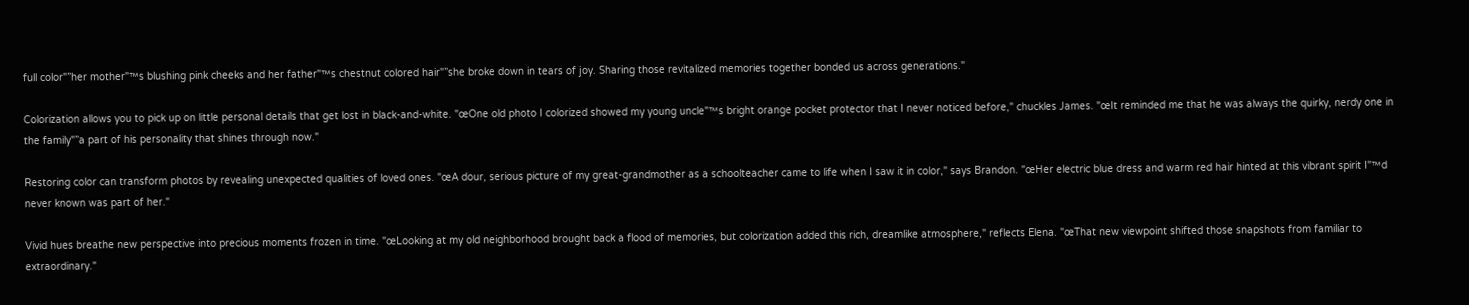full color"”her mother"™s blushing pink cheeks and her father"™s chestnut colored hair"”she broke down in tears of joy. Sharing those revitalized memories together bonded us across generations."

Colorization allows you to pick up on little personal details that get lost in black-and-white. "œOne old photo I colorized showed my young uncle"™s bright orange pocket protector that I never noticed before," chuckles James. "œIt reminded me that he was always the quirky, nerdy one in the family"”a part of his personality that shines through now."

Restoring color can transform photos by revealing unexpected qualities of loved ones. "œA dour, serious picture of my great-grandmother as a schoolteacher came to life when I saw it in color," says Brandon. "œHer electric blue dress and warm red hair hinted at this vibrant spirit I"™d never known was part of her."

Vivid hues breathe new perspective into precious moments frozen in time. "œLooking at my old neighborhood brought back a flood of memories, but colorization added this rich, dreamlike atmosphere," reflects Elena. "œThat new viewpoint shifted those snapshots from familiar to extraordinary."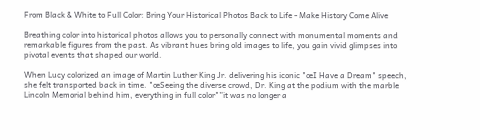From Black & White to Full Color: Bring Your Historical Photos Back to Life - Make History Come Alive

Breathing color into historical photos allows you to personally connect with monumental moments and remarkable figures from the past. As vibrant hues bring old images to life, you gain vivid glimpses into pivotal events that shaped our world.

When Lucy colorized an image of Martin Luther King Jr. delivering his iconic "œI Have a Dream" speech, she felt transported back in time. "œSeeing the diverse crowd, Dr. King at the podium with the marble Lincoln Memorial behind him, everything in full color"”it was no longer a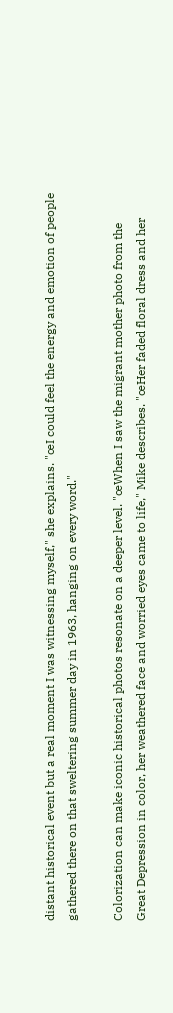distant historical event but a real moment I was witnessing myself," she explains. "œI could feel the energy and emotion of people gathered there on that sweltering summer day in 1963, hanging on every word."

Colorization can make iconic historical photos resonate on a deeper level. "œWhen I saw the migrant mother photo from the Great Depression in color, her weathered face and worried eyes came to life," Mike describes. "œHer faded floral dress and her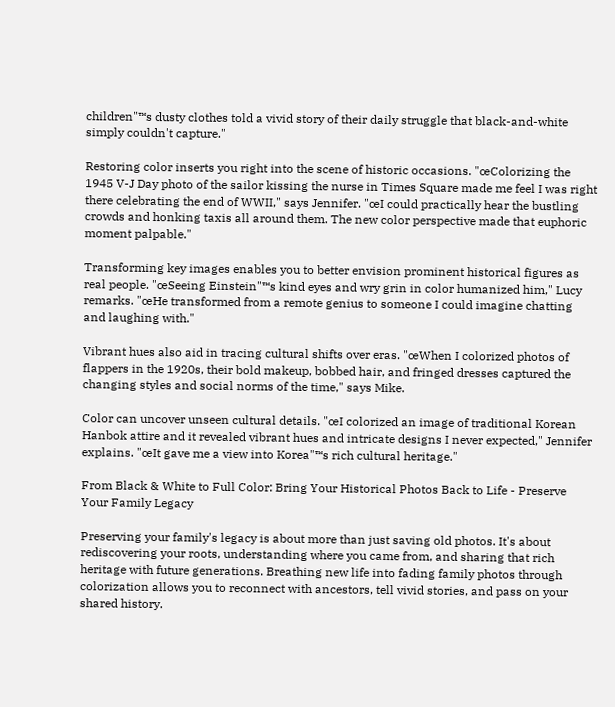children"™s dusty clothes told a vivid story of their daily struggle that black-and-white simply couldn't capture."

Restoring color inserts you right into the scene of historic occasions. "œColorizing the 1945 V-J Day photo of the sailor kissing the nurse in Times Square made me feel I was right there celebrating the end of WWII," says Jennifer. "œI could practically hear the bustling crowds and honking taxis all around them. The new color perspective made that euphoric moment palpable."

Transforming key images enables you to better envision prominent historical figures as real people. "œSeeing Einstein"™s kind eyes and wry grin in color humanized him," Lucy remarks. "œHe transformed from a remote genius to someone I could imagine chatting and laughing with."

Vibrant hues also aid in tracing cultural shifts over eras. "œWhen I colorized photos of flappers in the 1920s, their bold makeup, bobbed hair, and fringed dresses captured the changing styles and social norms of the time," says Mike.

Color can uncover unseen cultural details. "œI colorized an image of traditional Korean Hanbok attire and it revealed vibrant hues and intricate designs I never expected," Jennifer explains. "œIt gave me a view into Korea"™s rich cultural heritage."

From Black & White to Full Color: Bring Your Historical Photos Back to Life - Preserve Your Family Legacy

Preserving your family's legacy is about more than just saving old photos. It's about rediscovering your roots, understanding where you came from, and sharing that rich heritage with future generations. Breathing new life into fading family photos through colorization allows you to reconnect with ancestors, tell vivid stories, and pass on your shared history.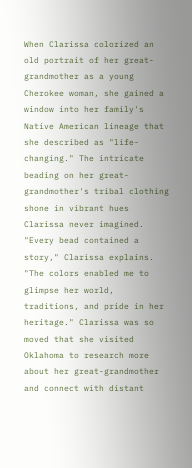When Clarissa colorized an old portrait of her great-grandmother as a young Cherokee woman, she gained a window into her family's Native American lineage that she described as "life-changing." The intricate beading on her great-grandmother's tribal clothing shone in vibrant hues Clarissa never imagined. "Every bead contained a story," Clarissa explains. "The colors enabled me to glimpse her world, traditions, and pride in her heritage." Clarissa was so moved that she visited Oklahoma to research more about her great-grandmother and connect with distant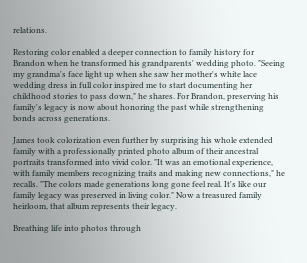relations.

Restoring color enabled a deeper connection to family history for Brandon when he transformed his grandparents' wedding photo. "Seeing my grandma's face light up when she saw her mother's white lace wedding dress in full color inspired me to start documenting her childhood stories to pass down," he shares. For Brandon, preserving his family's legacy is now about honoring the past while strengthening bonds across generations.

James took colorization even further by surprising his whole extended family with a professionally printed photo album of their ancestral portraits transformed into vivid color. "It was an emotional experience, with family members recognizing traits and making new connections," he recalls. "The colors made generations long gone feel real. It's like our family legacy was preserved in living color." Now a treasured family heirloom, that album represents their legacy.

Breathing life into photos through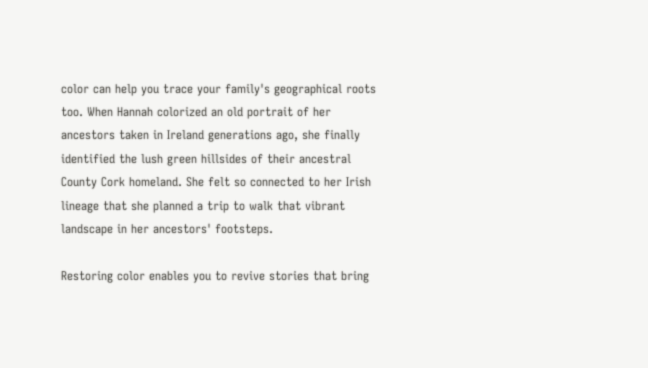color can help you trace your family's geographical roots too. When Hannah colorized an old portrait of her ancestors taken in Ireland generations ago, she finally identified the lush green hillsides of their ancestral County Cork homeland. She felt so connected to her Irish lineage that she planned a trip to walk that vibrant landscape in her ancestors' footsteps.

Restoring color enables you to revive stories that bring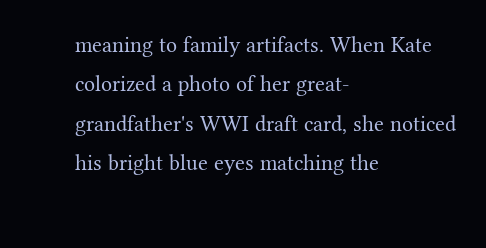meaning to family artifacts. When Kate colorized a photo of her great-grandfather's WWI draft card, she noticed his bright blue eyes matching the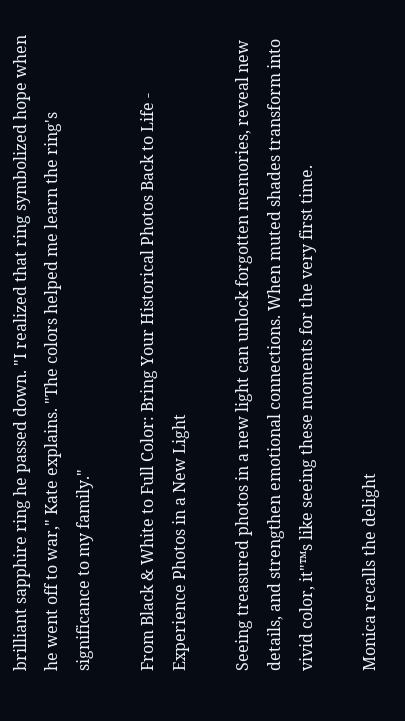brilliant sapphire ring he passed down. "I realized that ring symbolized hope when he went off to war," Kate explains. "The colors helped me learn the ring's significance to my family."

From Black & White to Full Color: Bring Your Historical Photos Back to Life - Experience Photos in a New Light

Seeing treasured photos in a new light can unlock forgotten memories, reveal new details, and strengthen emotional connections. When muted shades transform into vivid color, it"™s like seeing these moments for the very first time.

Monica recalls the delight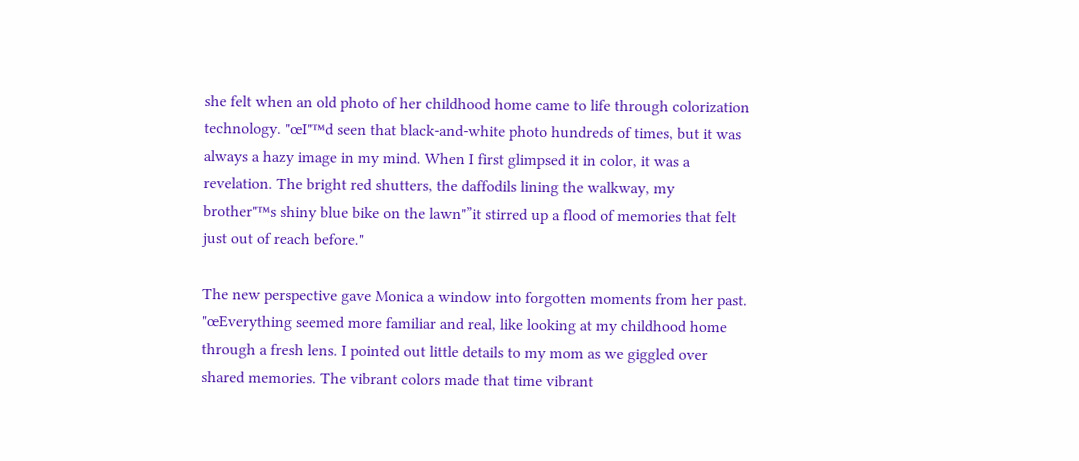she felt when an old photo of her childhood home came to life through colorization technology. "œI"™d seen that black-and-white photo hundreds of times, but it was always a hazy image in my mind. When I first glimpsed it in color, it was a revelation. The bright red shutters, the daffodils lining the walkway, my brother"™s shiny blue bike on the lawn"”it stirred up a flood of memories that felt just out of reach before."

The new perspective gave Monica a window into forgotten moments from her past. "œEverything seemed more familiar and real, like looking at my childhood home through a fresh lens. I pointed out little details to my mom as we giggled over shared memories. The vibrant colors made that time vibrant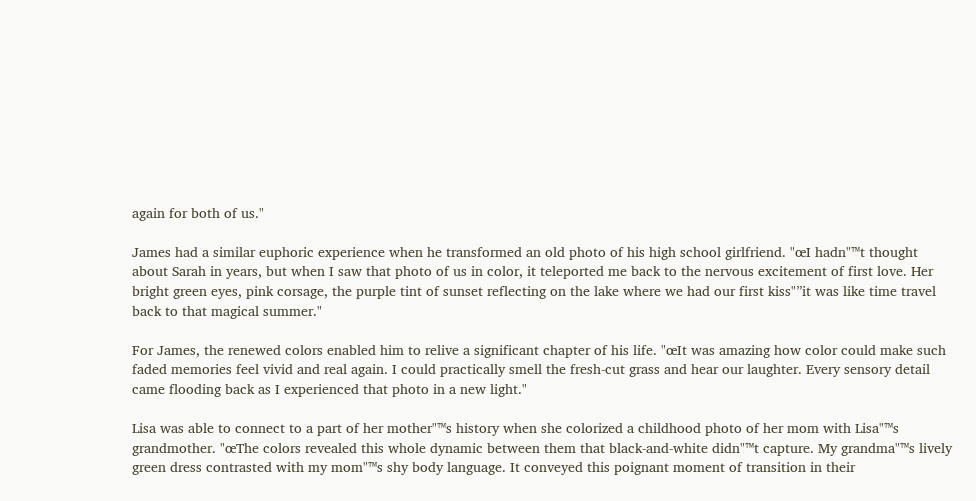again for both of us."

James had a similar euphoric experience when he transformed an old photo of his high school girlfriend. "œI hadn"™t thought about Sarah in years, but when I saw that photo of us in color, it teleported me back to the nervous excitement of first love. Her bright green eyes, pink corsage, the purple tint of sunset reflecting on the lake where we had our first kiss"”it was like time travel back to that magical summer."

For James, the renewed colors enabled him to relive a significant chapter of his life. "œIt was amazing how color could make such faded memories feel vivid and real again. I could practically smell the fresh-cut grass and hear our laughter. Every sensory detail came flooding back as I experienced that photo in a new light."

Lisa was able to connect to a part of her mother"™s history when she colorized a childhood photo of her mom with Lisa"™s grandmother. "œThe colors revealed this whole dynamic between them that black-and-white didn"™t capture. My grandma"™s lively green dress contrasted with my mom"™s shy body language. It conveyed this poignant moment of transition in their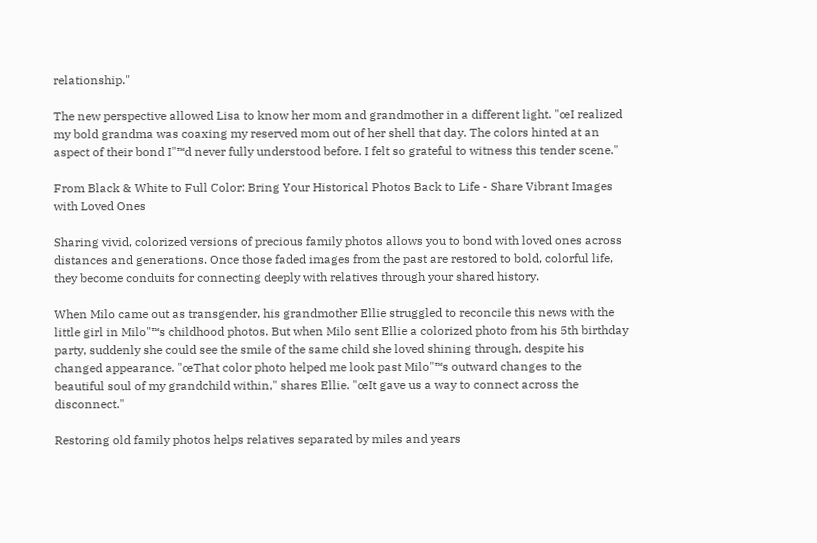relationship."

The new perspective allowed Lisa to know her mom and grandmother in a different light. "œI realized my bold grandma was coaxing my reserved mom out of her shell that day. The colors hinted at an aspect of their bond I"™d never fully understood before. I felt so grateful to witness this tender scene."

From Black & White to Full Color: Bring Your Historical Photos Back to Life - Share Vibrant Images with Loved Ones

Sharing vivid, colorized versions of precious family photos allows you to bond with loved ones across distances and generations. Once those faded images from the past are restored to bold, colorful life, they become conduits for connecting deeply with relatives through your shared history.

When Milo came out as transgender, his grandmother Ellie struggled to reconcile this news with the little girl in Milo"™s childhood photos. But when Milo sent Ellie a colorized photo from his 5th birthday party, suddenly she could see the smile of the same child she loved shining through, despite his changed appearance. "œThat color photo helped me look past Milo"™s outward changes to the beautiful soul of my grandchild within," shares Ellie. "œIt gave us a way to connect across the disconnect."

Restoring old family photos helps relatives separated by miles and years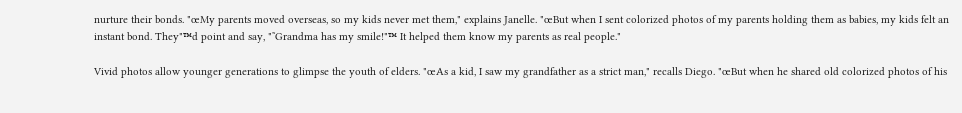nurture their bonds. "œMy parents moved overseas, so my kids never met them," explains Janelle. "œBut when I sent colorized photos of my parents holding them as babies, my kids felt an instant bond. They"™d point and say, "˜Grandma has my smile!"™ It helped them know my parents as real people."

Vivid photos allow younger generations to glimpse the youth of elders. "œAs a kid, I saw my grandfather as a strict man," recalls Diego. "œBut when he shared old colorized photos of his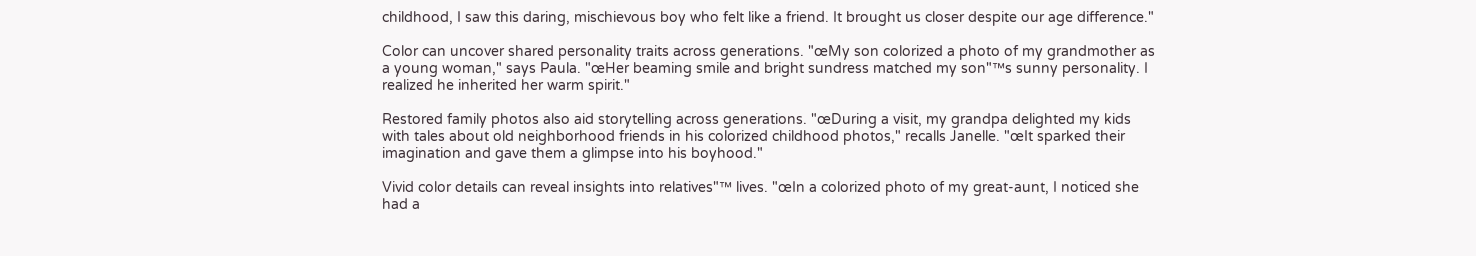childhood, I saw this daring, mischievous boy who felt like a friend. It brought us closer despite our age difference."

Color can uncover shared personality traits across generations. "œMy son colorized a photo of my grandmother as a young woman," says Paula. "œHer beaming smile and bright sundress matched my son"™s sunny personality. I realized he inherited her warm spirit."

Restored family photos also aid storytelling across generations. "œDuring a visit, my grandpa delighted my kids with tales about old neighborhood friends in his colorized childhood photos," recalls Janelle. "œIt sparked their imagination and gave them a glimpse into his boyhood."

Vivid color details can reveal insights into relatives"™ lives. "œIn a colorized photo of my great-aunt, I noticed she had a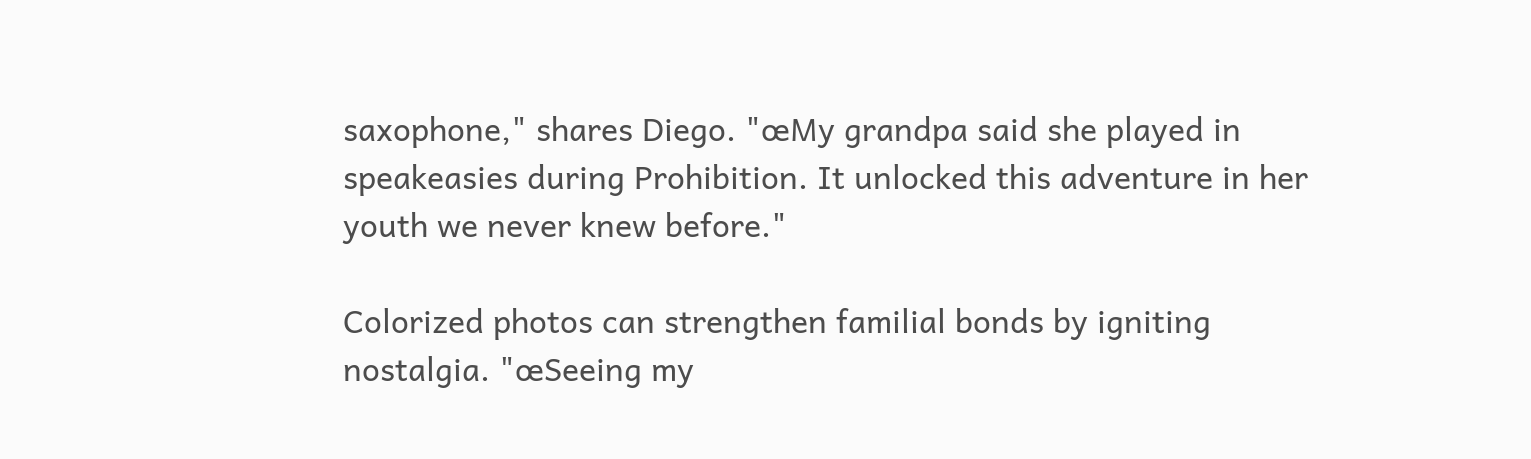saxophone," shares Diego. "œMy grandpa said she played in speakeasies during Prohibition. It unlocked this adventure in her youth we never knew before."

Colorized photos can strengthen familial bonds by igniting nostalgia. "œSeeing my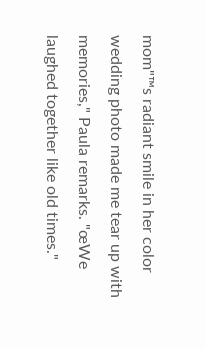mom"™s radiant smile in her color wedding photo made me tear up with memories," Paula remarks. "œWe laughed together like old times."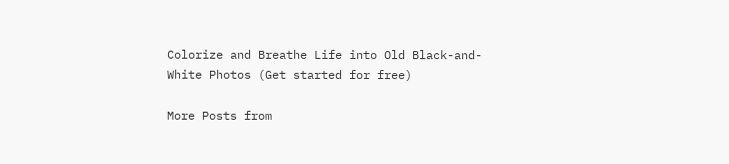Colorize and Breathe Life into Old Black-and-White Photos (Get started for free)

More Posts from